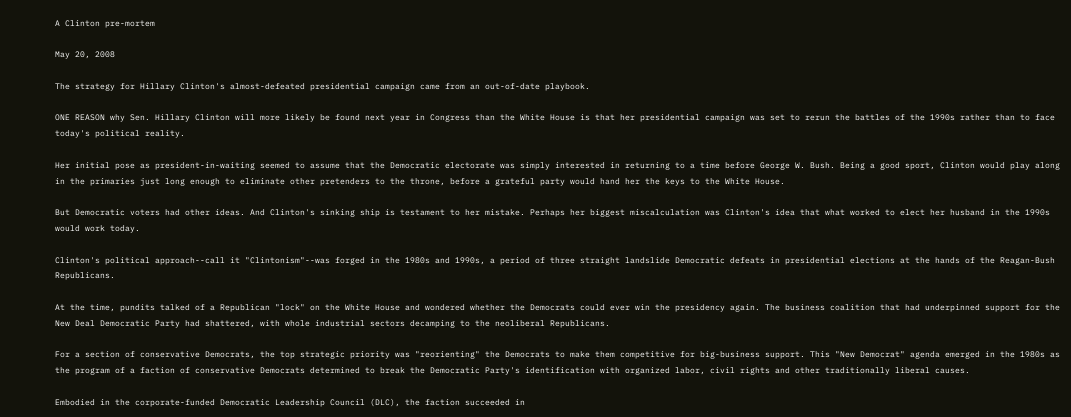A Clinton pre-mortem

May 20, 2008

The strategy for Hillary Clinton's almost-defeated presidential campaign came from an out-of-date playbook.

ONE REASON why Sen. Hillary Clinton will more likely be found next year in Congress than the White House is that her presidential campaign was set to rerun the battles of the 1990s rather than to face today's political reality.

Her initial pose as president-in-waiting seemed to assume that the Democratic electorate was simply interested in returning to a time before George W. Bush. Being a good sport, Clinton would play along in the primaries just long enough to eliminate other pretenders to the throne, before a grateful party would hand her the keys to the White House.

But Democratic voters had other ideas. And Clinton's sinking ship is testament to her mistake. Perhaps her biggest miscalculation was Clinton's idea that what worked to elect her husband in the 1990s would work today.

Clinton's political approach--call it "Clintonism"--was forged in the 1980s and 1990s, a period of three straight landslide Democratic defeats in presidential elections at the hands of the Reagan-Bush Republicans.

At the time, pundits talked of a Republican "lock" on the White House and wondered whether the Democrats could ever win the presidency again. The business coalition that had underpinned support for the New Deal Democratic Party had shattered, with whole industrial sectors decamping to the neoliberal Republicans.

For a section of conservative Democrats, the top strategic priority was "reorienting" the Democrats to make them competitive for big-business support. This "New Democrat" agenda emerged in the 1980s as the program of a faction of conservative Democrats determined to break the Democratic Party's identification with organized labor, civil rights and other traditionally liberal causes.

Embodied in the corporate-funded Democratic Leadership Council (DLC), the faction succeeded in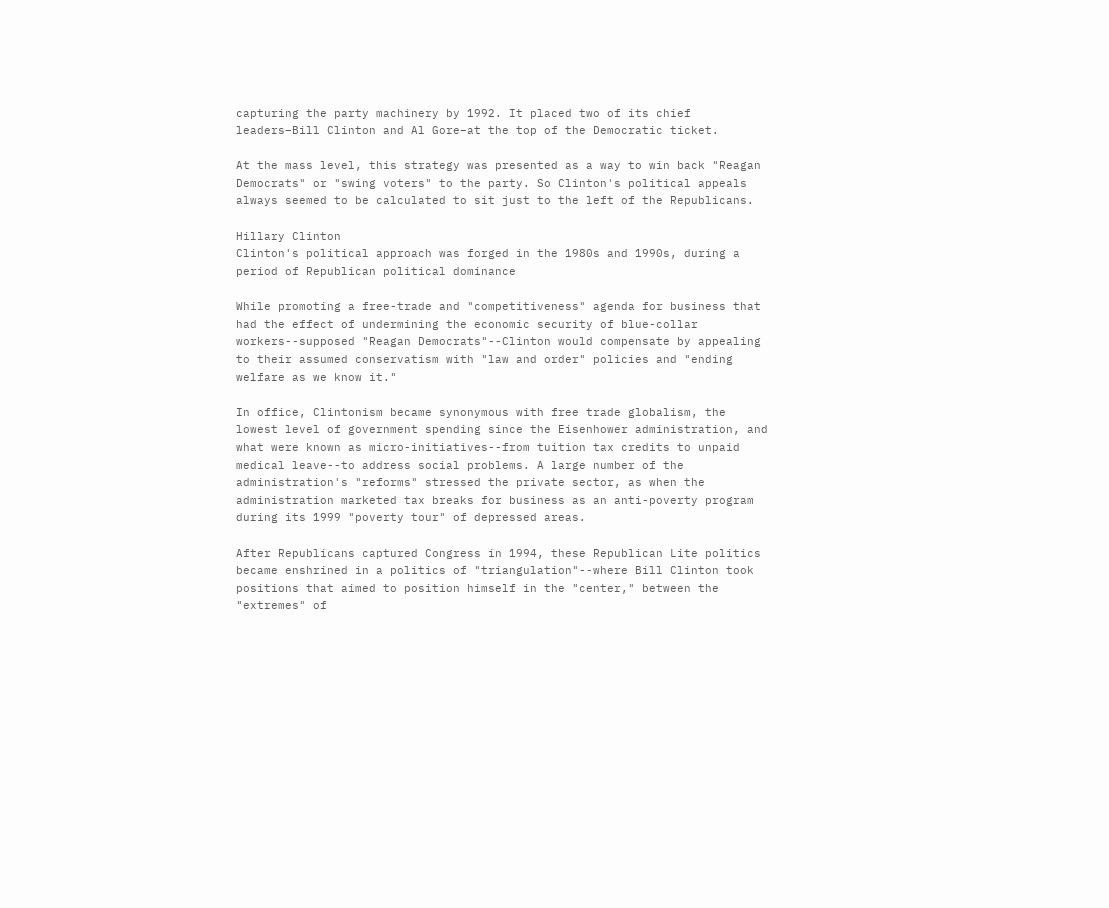capturing the party machinery by 1992. It placed two of its chief leaders–Bill Clinton and Al Gore–at the top of the Democratic ticket.

At the mass level, this strategy was presented as a way to win back "Reagan Democrats" or "swing voters" to the party. So Clinton's political appeals always seemed to be calculated to sit just to the left of the Republicans.

Hillary Clinton
Clinton's political approach was forged in the 1980s and 1990s, during a period of Republican political dominance

While promoting a free-trade and "competitiveness" agenda for business that had the effect of undermining the economic security of blue-collar workers--supposed "Reagan Democrats"--Clinton would compensate by appealing to their assumed conservatism with "law and order" policies and "ending welfare as we know it."

In office, Clintonism became synonymous with free trade globalism, the lowest level of government spending since the Eisenhower administration, and what were known as micro-initiatives--from tuition tax credits to unpaid medical leave--to address social problems. A large number of the administration's "reforms" stressed the private sector, as when the administration marketed tax breaks for business as an anti-poverty program during its 1999 "poverty tour" of depressed areas.

After Republicans captured Congress in 1994, these Republican Lite politics became enshrined in a politics of "triangulation"--where Bill Clinton took positions that aimed to position himself in the "center," between the "extremes" of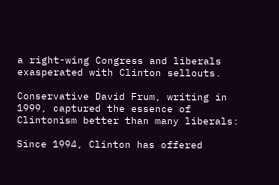a right-wing Congress and liberals exasperated with Clinton sellouts.

Conservative David Frum, writing in 1999, captured the essence of Clintonism better than many liberals:

Since 1994, Clinton has offered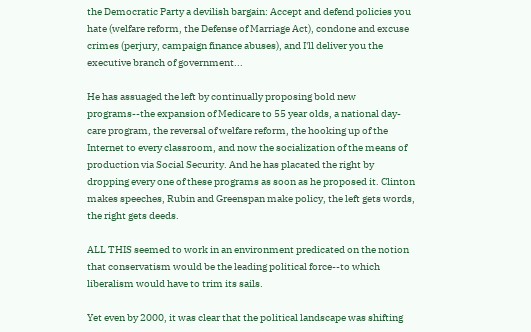the Democratic Party a devilish bargain: Accept and defend policies you hate (welfare reform, the Defense of Marriage Act), condone and excuse crimes (perjury, campaign finance abuses), and I'll deliver you the executive branch of government...

He has assuaged the left by continually proposing bold new programs--the expansion of Medicare to 55 year olds, a national day-care program, the reversal of welfare reform, the hooking up of the Internet to every classroom, and now the socialization of the means of production via Social Security. And he has placated the right by dropping every one of these programs as soon as he proposed it. Clinton makes speeches, Rubin and Greenspan make policy, the left gets words, the right gets deeds.

ALL THIS seemed to work in an environment predicated on the notion that conservatism would be the leading political force--to which liberalism would have to trim its sails.

Yet even by 2000, it was clear that the political landscape was shifting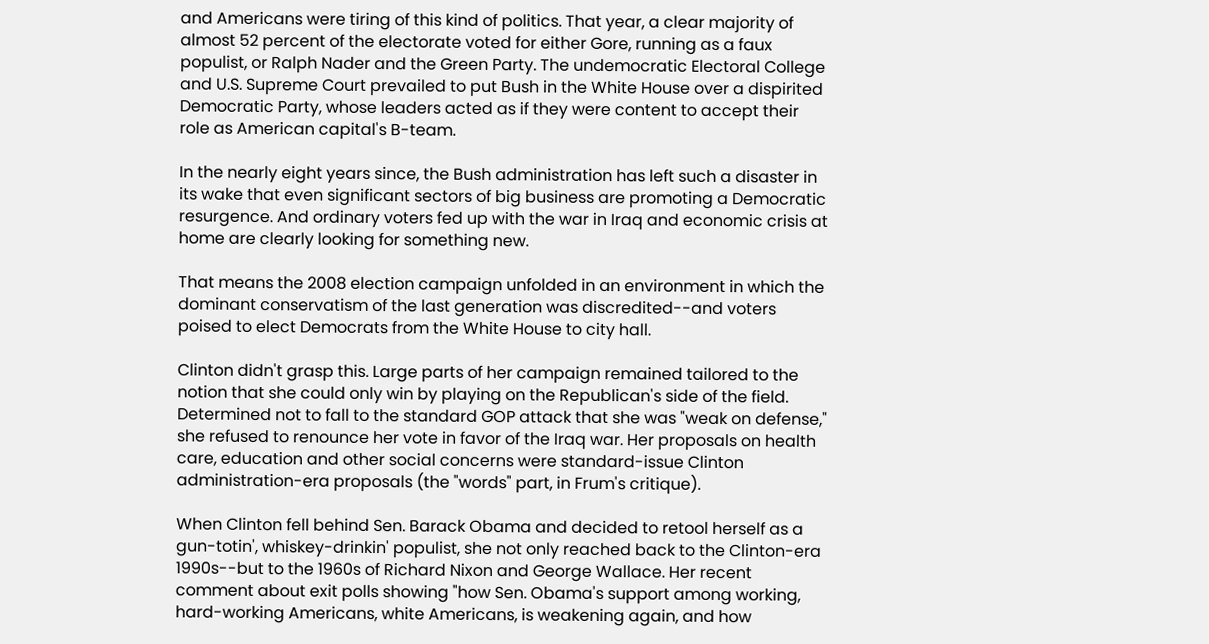and Americans were tiring of this kind of politics. That year, a clear majority of almost 52 percent of the electorate voted for either Gore, running as a faux populist, or Ralph Nader and the Green Party. The undemocratic Electoral College and U.S. Supreme Court prevailed to put Bush in the White House over a dispirited Democratic Party, whose leaders acted as if they were content to accept their role as American capital's B-team.

In the nearly eight years since, the Bush administration has left such a disaster in its wake that even significant sectors of big business are promoting a Democratic resurgence. And ordinary voters fed up with the war in Iraq and economic crisis at home are clearly looking for something new.

That means the 2008 election campaign unfolded in an environment in which the dominant conservatism of the last generation was discredited--and voters poised to elect Democrats from the White House to city hall.

Clinton didn't grasp this. Large parts of her campaign remained tailored to the notion that she could only win by playing on the Republican's side of the field. Determined not to fall to the standard GOP attack that she was "weak on defense," she refused to renounce her vote in favor of the Iraq war. Her proposals on health care, education and other social concerns were standard-issue Clinton administration-era proposals (the "words" part, in Frum's critique).

When Clinton fell behind Sen. Barack Obama and decided to retool herself as a gun-totin', whiskey-drinkin' populist, she not only reached back to the Clinton-era 1990s--but to the 1960s of Richard Nixon and George Wallace. Her recent comment about exit polls showing "how Sen. Obama's support among working, hard-working Americans, white Americans, is weakening again, and how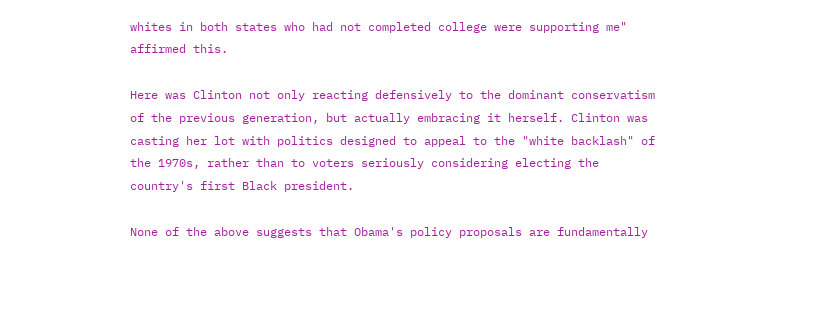whites in both states who had not completed college were supporting me" affirmed this.

Here was Clinton not only reacting defensively to the dominant conservatism of the previous generation, but actually embracing it herself. Clinton was casting her lot with politics designed to appeal to the "white backlash" of the 1970s, rather than to voters seriously considering electing the country's first Black president.

None of the above suggests that Obama's policy proposals are fundamentally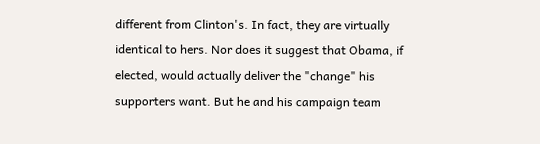different from Clinton's. In fact, they are virtually identical to hers. Nor does it suggest that Obama, if elected, would actually deliver the "change" his supporters want. But he and his campaign team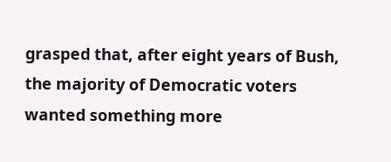grasped that, after eight years of Bush, the majority of Democratic voters wanted something more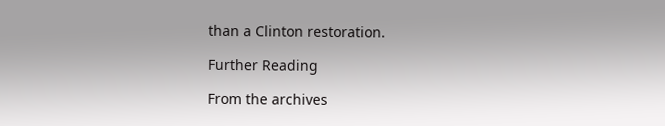than a Clinton restoration.

Further Reading

From the archives